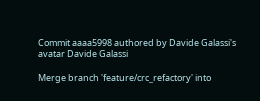Commit aaaa5998 authored by Davide Galassi's avatar Davide Galassi

Merge branch 'feature/crc_refactory' into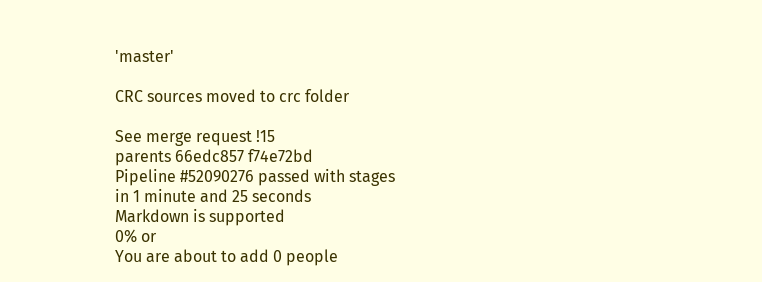'master'

CRC sources moved to crc folder

See merge request !15
parents 66edc857 f74e72bd
Pipeline #52090276 passed with stages
in 1 minute and 25 seconds
Markdown is supported
0% or
You are about to add 0 people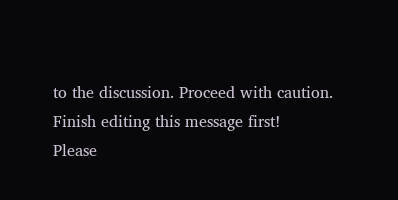to the discussion. Proceed with caution.
Finish editing this message first!
Please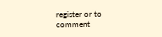register or to comment